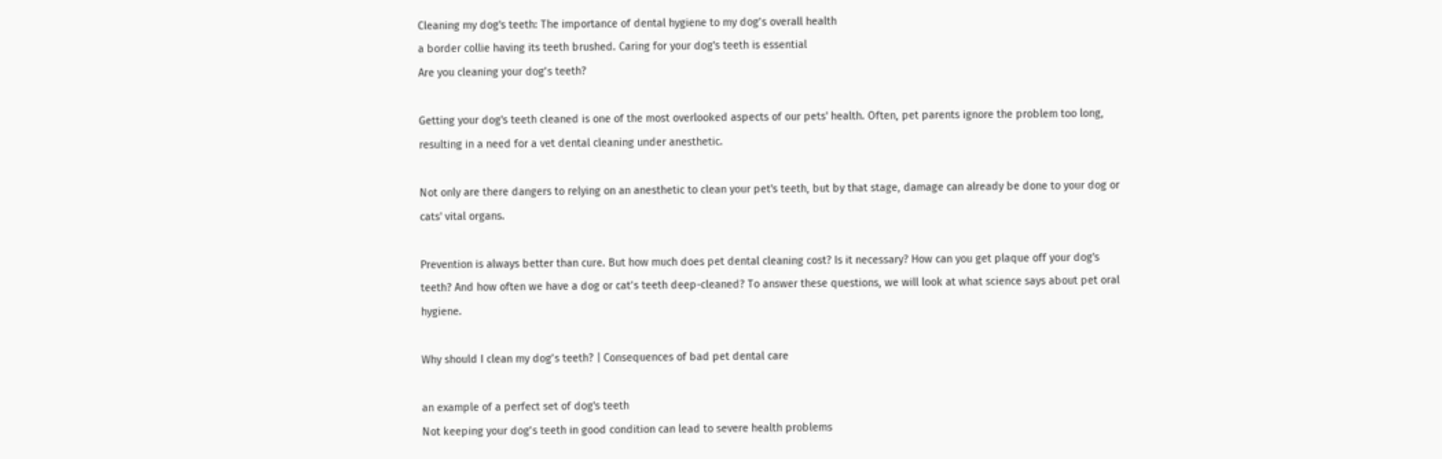Cleaning my dog's teeth: The importance of dental hygiene to my dog’s overall health
a border collie having its teeth brushed. Caring for your dog's teeth is essential
Are you cleaning your dog’s teeth?

Getting your dog's teeth cleaned is one of the most overlooked aspects of our pets' health. Often, pet parents ignore the problem too long, resulting in a need for a vet dental cleaning under anesthetic.

Not only are there dangers to relying on an anesthetic to clean your pet's teeth, but by that stage, damage can already be done to your dog or cats' vital organs.

Prevention is always better than cure. But how much does pet dental cleaning cost? Is it necessary? How can you get plaque off your dog's teeth? And how often we have a dog or cat’s teeth deep-cleaned? To answer these questions, we will look at what science says about pet oral hygiene.

Why should I clean my dog’s teeth? | Consequences of bad pet dental care

an example of a perfect set of dog's teeth
Not keeping your dog’s teeth in good condition can lead to severe health problems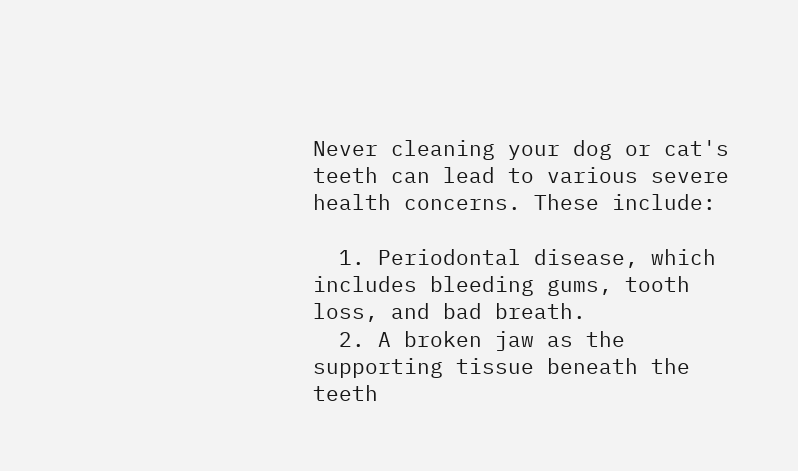Never cleaning your dog or cat's teeth can lead to various severe health concerns. These include:

  1. Periodontal disease, which includes bleeding gums, tooth loss, and bad breath.
  2. A broken jaw as the supporting tissue beneath the teeth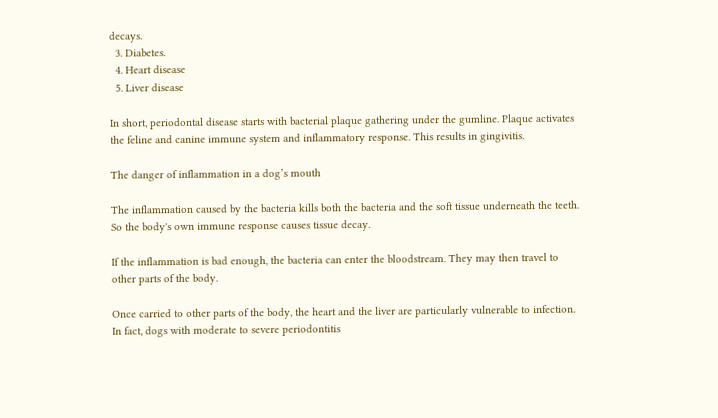decays.
  3. Diabetes.
  4. Heart disease
  5. Liver disease

In short, periodontal disease starts with bacterial plaque gathering under the gumline. Plaque activates the feline and canine immune system and inflammatory response. This results in gingivitis.

The danger of inflammation in a dog’s mouth

The inflammation caused by the bacteria kills both the bacteria and the soft tissue underneath the teeth. So the body's own immune response causes tissue decay.

If the inflammation is bad enough, the bacteria can enter the bloodstream. They may then travel to other parts of the body.

Once carried to other parts of the body, the heart and the liver are particularly vulnerable to infection. In fact, dogs with moderate to severe periodontitis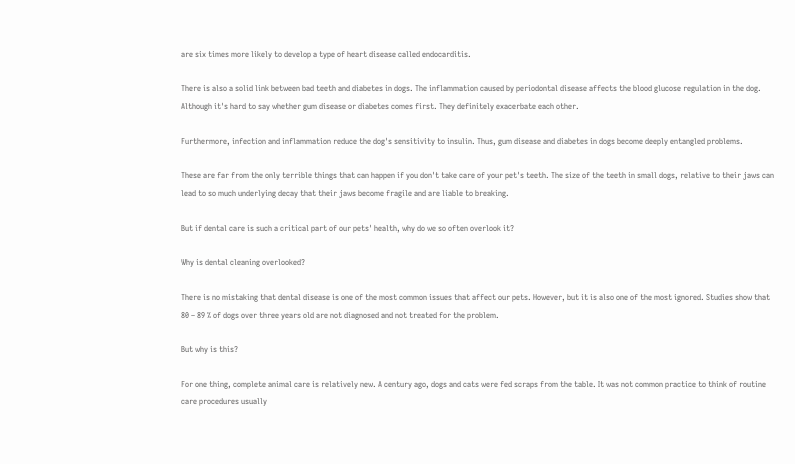are six times more likely to develop a type of heart disease called endocarditis.

There is also a solid link between bad teeth and diabetes in dogs. The inflammation caused by periodontal disease affects the blood glucose regulation in the dog. Although it's hard to say whether gum disease or diabetes comes first. They definitely exacerbate each other.

Furthermore, infection and inflammation reduce the dog's sensitivity to insulin. Thus, gum disease and diabetes in dogs become deeply entangled problems.

These are far from the only terrible things that can happen if you don't take care of your pet's teeth. The size of the teeth in small dogs, relative to their jaws can lead to so much underlying decay that their jaws become fragile and are liable to breaking.

But if dental care is such a critical part of our pets' health, why do we so often overlook it?

Why is dental cleaning overlooked?

There is no mistaking that dental disease is one of the most common issues that affect our pets. However, but it is also one of the most ignored. Studies show that 80 – 89 % of dogs over three years old are not diagnosed and not treated for the problem.

But why is this?

For one thing, complete animal care is relatively new. A century ago, dogs and cats were fed scraps from the table. It was not common practice to think of routine care procedures usually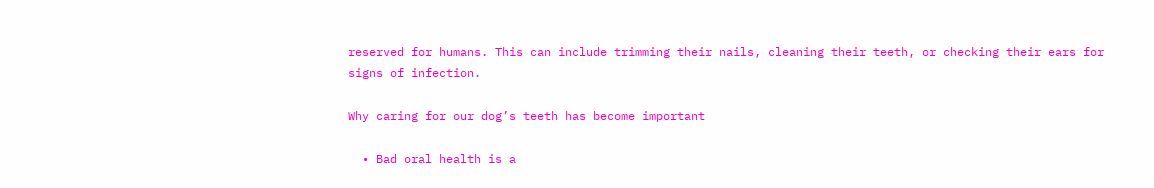reserved for humans. This can include trimming their nails, cleaning their teeth, or checking their ears for signs of infection.

Why caring for our dog’s teeth has become important

  • Bad oral health is a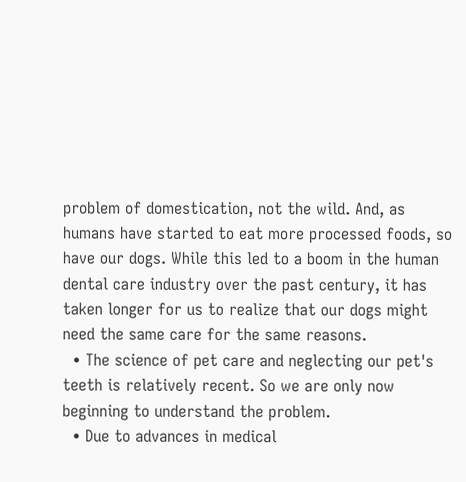problem of domestication, not the wild. And, as humans have started to eat more processed foods, so have our dogs. While this led to a boom in the human dental care industry over the past century, it has taken longer for us to realize that our dogs might need the same care for the same reasons.
  • The science of pet care and neglecting our pet's teeth is relatively recent. So we are only now beginning to understand the problem.
  • Due to advances in medical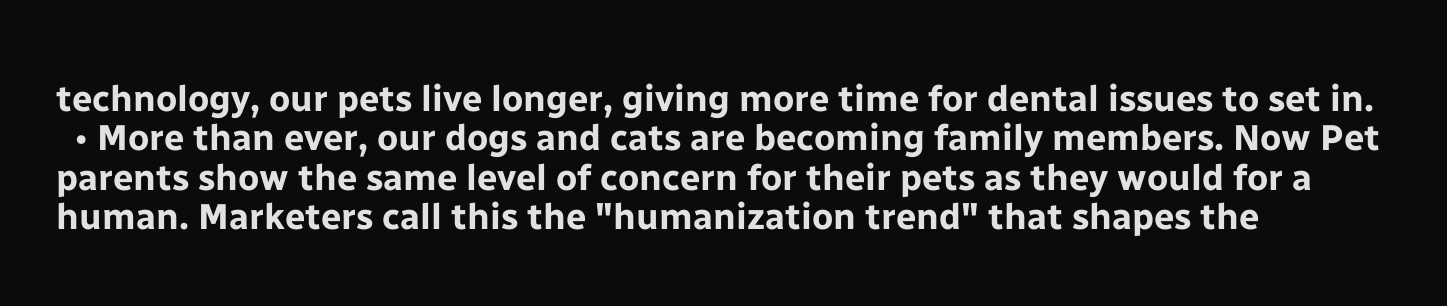technology, our pets live longer, giving more time for dental issues to set in.
  • More than ever, our dogs and cats are becoming family members. Now Pet parents show the same level of concern for their pets as they would for a human. Marketers call this the "humanization trend" that shapes the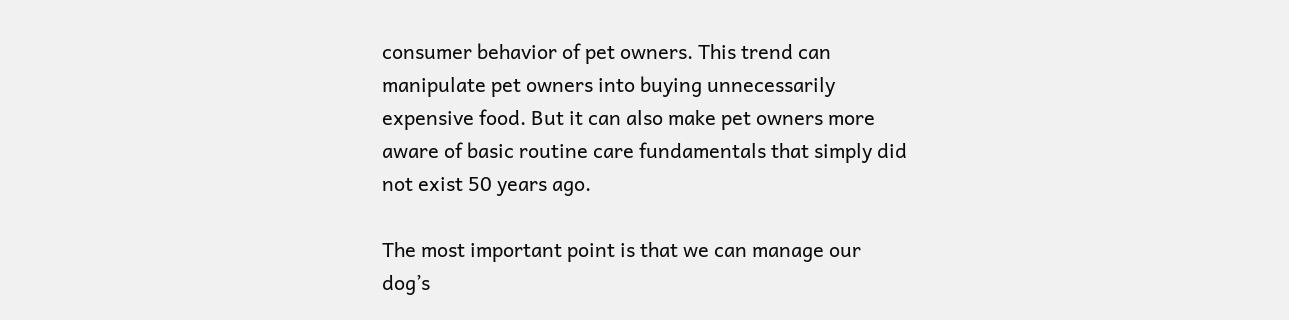consumer behavior of pet owners. This trend can manipulate pet owners into buying unnecessarily expensive food. But it can also make pet owners more aware of basic routine care fundamentals that simply did not exist 50 years ago.

The most important point is that we can manage our dog’s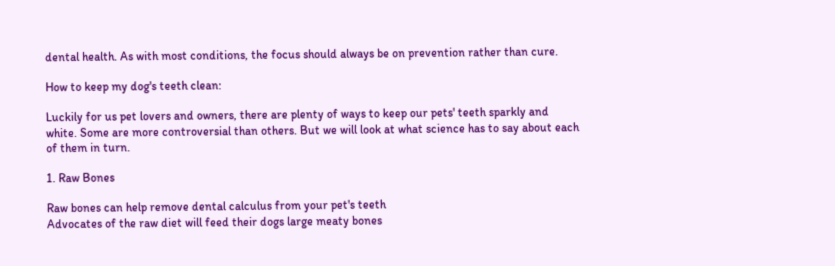dental health. As with most conditions, the focus should always be on prevention rather than cure.

How to keep my dog's teeth clean:

Luckily for us pet lovers and owners, there are plenty of ways to keep our pets' teeth sparkly and white. Some are more controversial than others. But we will look at what science has to say about each of them in turn.

1. Raw Bones

Raw bones can help remove dental calculus from your pet's teeth
Advocates of the raw diet will feed their dogs large meaty bones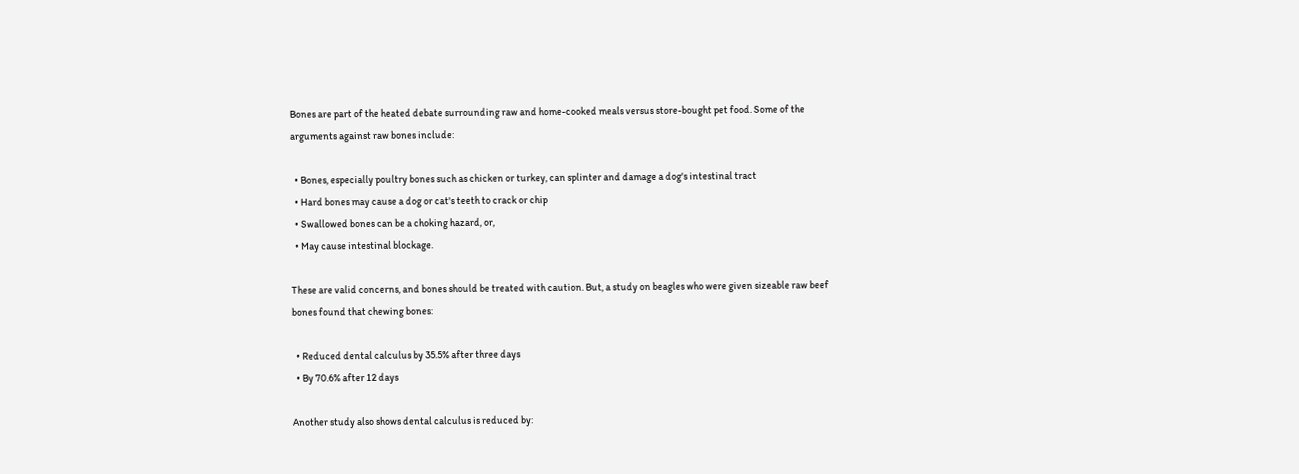Bones are part of the heated debate surrounding raw and home-cooked meals versus store-bought pet food. Some of the arguments against raw bones include:

  • Bones, especially poultry bones such as chicken or turkey, can splinter and damage a dog's intestinal tract
  • Hard bones may cause a dog or cat's teeth to crack or chip
  • Swallowed bones can be a choking hazard, or,
  • May cause intestinal blockage.

These are valid concerns, and bones should be treated with caution. But, a study on beagles who were given sizeable raw beef bones found that chewing bones:

  • Reduced dental calculus by 35.5% after three days
  • By 70.6% after 12 days

Another study also shows dental calculus is reduced by: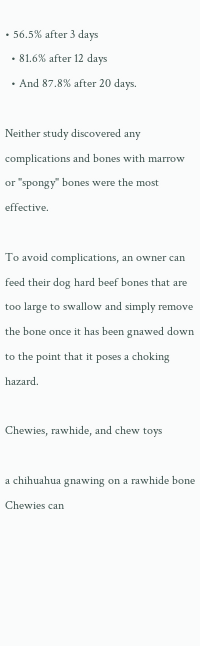• 56.5% after 3 days
  • 81.6% after 12 days
  • And 87.8% after 20 days.

Neither study discovered any complications and bones with marrow or "spongy" bones were the most effective.

To avoid complications, an owner can feed their dog hard beef bones that are too large to swallow and simply remove the bone once it has been gnawed down to the point that it poses a choking hazard.

Chewies, rawhide, and chew toys

a chihuahua gnawing on a rawhide bone
Chewies can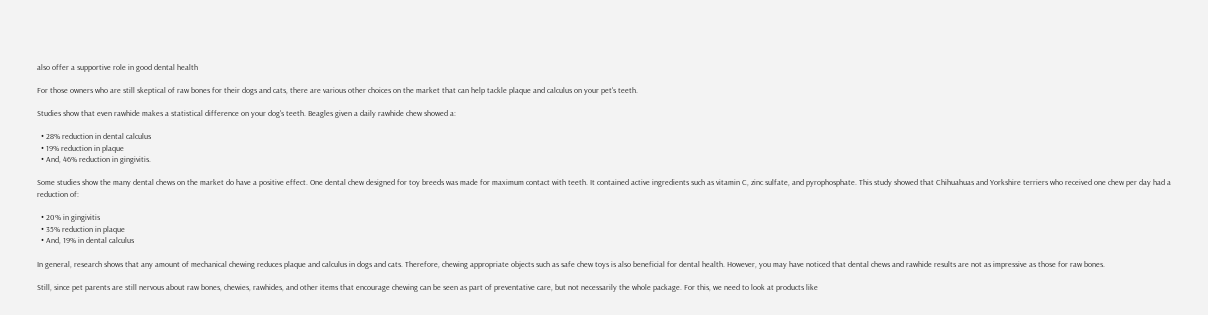also offer a supportive role in good dental health

For those owners who are still skeptical of raw bones for their dogs and cats, there are various other choices on the market that can help tackle plaque and calculus on your pet's teeth.

Studies show that even rawhide makes a statistical difference on your dog's teeth. Beagles given a daily rawhide chew showed a:

  • 28% reduction in dental calculus
  • 19% reduction in plaque
  • And, 46% reduction in gingivitis.

Some studies show the many dental chews on the market do have a positive effect. One dental chew designed for toy breeds was made for maximum contact with teeth. It contained active ingredients such as vitamin C, zinc sulfate, and pyrophosphate. This study showed that Chihuahuas and Yorkshire terriers who received one chew per day had a reduction of:

  • 20% in gingivitis
  • 35% reduction in plaque
  • And, 19% in dental calculus

In general, research shows that any amount of mechanical chewing reduces plaque and calculus in dogs and cats. Therefore, chewing appropriate objects such as safe chew toys is also beneficial for dental health. However, you may have noticed that dental chews and rawhide results are not as impressive as those for raw bones.

Still, since pet parents are still nervous about raw bones, chewies, rawhides, and other items that encourage chewing can be seen as part of preventative care, but not necessarily the whole package. For this, we need to look at products like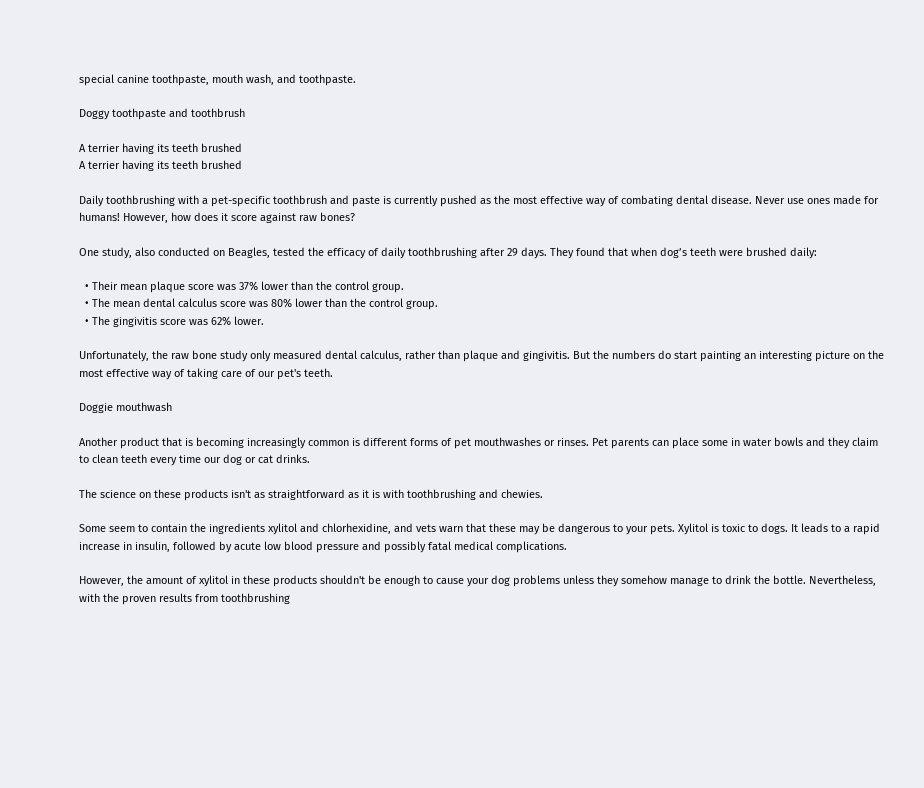special canine toothpaste, mouth wash, and toothpaste.

Doggy toothpaste and toothbrush

A terrier having its teeth brushed
A terrier having its teeth brushed

Daily toothbrushing with a pet-specific toothbrush and paste is currently pushed as the most effective way of combating dental disease. Never use ones made for humans! However, how does it score against raw bones?

One study, also conducted on Beagles, tested the efficacy of daily toothbrushing after 29 days. They found that when dog’s teeth were brushed daily:

  • Their mean plaque score was 37% lower than the control group.
  • The mean dental calculus score was 80% lower than the control group.
  • The gingivitis score was 62% lower.

Unfortunately, the raw bone study only measured dental calculus, rather than plaque and gingivitis. But the numbers do start painting an interesting picture on the most effective way of taking care of our pet's teeth.

Doggie mouthwash

Another product that is becoming increasingly common is different forms of pet mouthwashes or rinses. Pet parents can place some in water bowls and they claim to clean teeth every time our dog or cat drinks.

The science on these products isn't as straightforward as it is with toothbrushing and chewies.

Some seem to contain the ingredients xylitol and chlorhexidine, and vets warn that these may be dangerous to your pets. Xylitol is toxic to dogs. It leads to a rapid increase in insulin, followed by acute low blood pressure and possibly fatal medical complications.

However, the amount of xylitol in these products shouldn't be enough to cause your dog problems unless they somehow manage to drink the bottle. Nevertheless, with the proven results from toothbrushing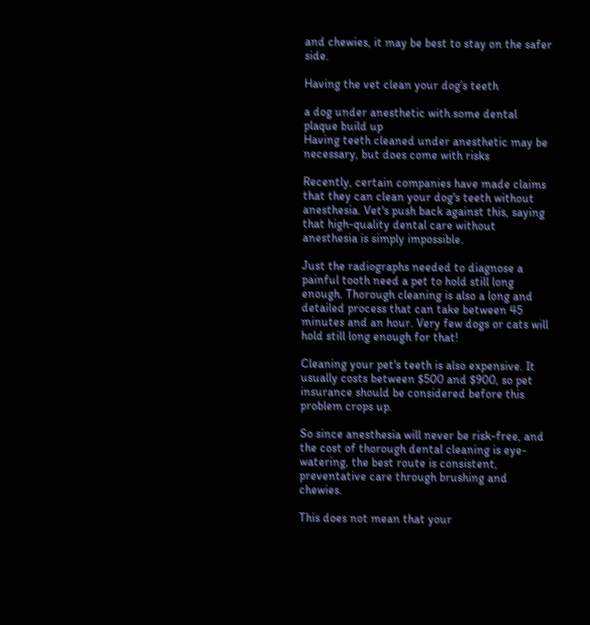and chewies, it may be best to stay on the safer side.

Having the vet clean your dog’s teeth

a dog under anesthetic with some dental plaque build up
Having teeth cleaned under anesthetic may be necessary, but does come with risks

Recently, certain companies have made claims that they can clean your dog's teeth without anesthesia. Vet's push back against this, saying that high-quality dental care without anesthesia is simply impossible.

Just the radiographs needed to diagnose a painful tooth need a pet to hold still long enough. Thorough cleaning is also a long and detailed process that can take between 45 minutes and an hour. Very few dogs or cats will hold still long enough for that!

Cleaning your pet's teeth is also expensive. It usually costs between $500 and $900, so pet insurance should be considered before this problem crops up.

So since anesthesia will never be risk-free, and the cost of thorough dental cleaning is eye-watering, the best route is consistent, preventative care through brushing and chewies.

This does not mean that your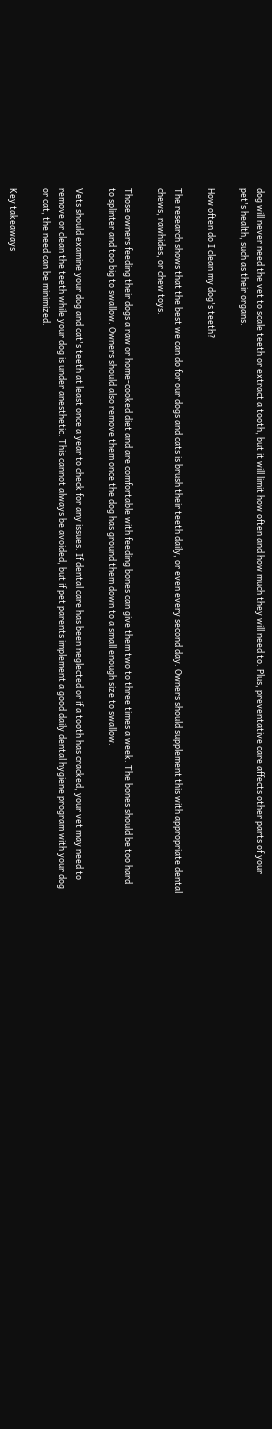dog will never need the vet to scale teeth or extract a tooth, but it will limit how often and how much they will need to. Plus, preventative care affects other parts of your pet's health, such as their organs.

How often do I clean my dog's teeth?

The research shows that the best we can do for our dogs and cats is brush their teeth daily, or even every second day. Owners should supplement this with appropriate dental chews, rawhides, or chew toys.

Those owners feeding their dogs a raw or home-cooked diet and are comfortable with feeding bones can give them two to three times a week. The bones should be too hard to splinter and too big to swallow. Owners should also remove them once the dog has ground them down to a small enough size to swallow.

Vets should examine your dog and cat's teeth at least once a year to check for any issues. If dental care has been neglected or if a tooth has cracked, your vet may need to remove or clean the teeth while your dog is under anesthetic. This cannot always be avoided, but if pet parents implement a good daily dental hygiene program with your dog or cat, the need can be minimized.

Key takeaways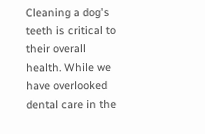Cleaning a dog's teeth is critical to their overall health. While we have overlooked dental care in the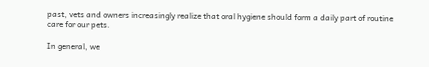past, vets and owners increasingly realize that oral hygiene should form a daily part of routine care for our pets.

In general, we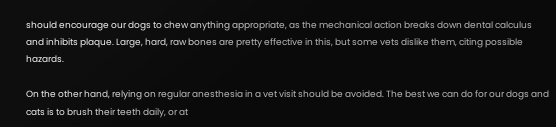should encourage our dogs to chew anything appropriate, as the mechanical action breaks down dental calculus and inhibits plaque. Large, hard, raw bones are pretty effective in this, but some vets dislike them, citing possible hazards.

On the other hand, relying on regular anesthesia in a vet visit should be avoided. The best we can do for our dogs and cats is to brush their teeth daily, or at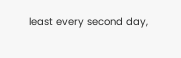least every second day,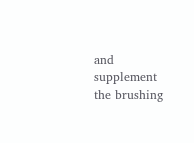and supplement the brushing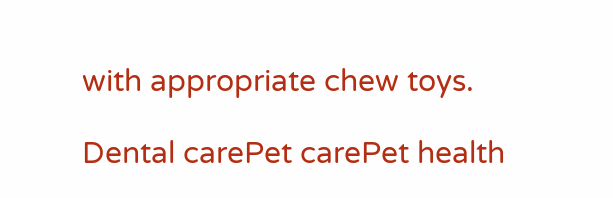with appropriate chew toys.

Dental carePet carePet health